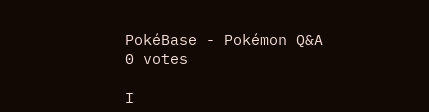PokéBase - Pokémon Q&A
0 votes

I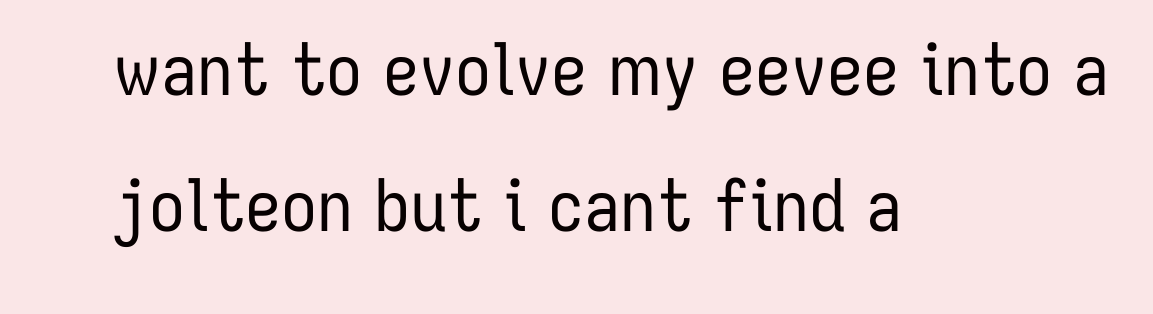want to evolve my eevee into a jolteon but i cant find a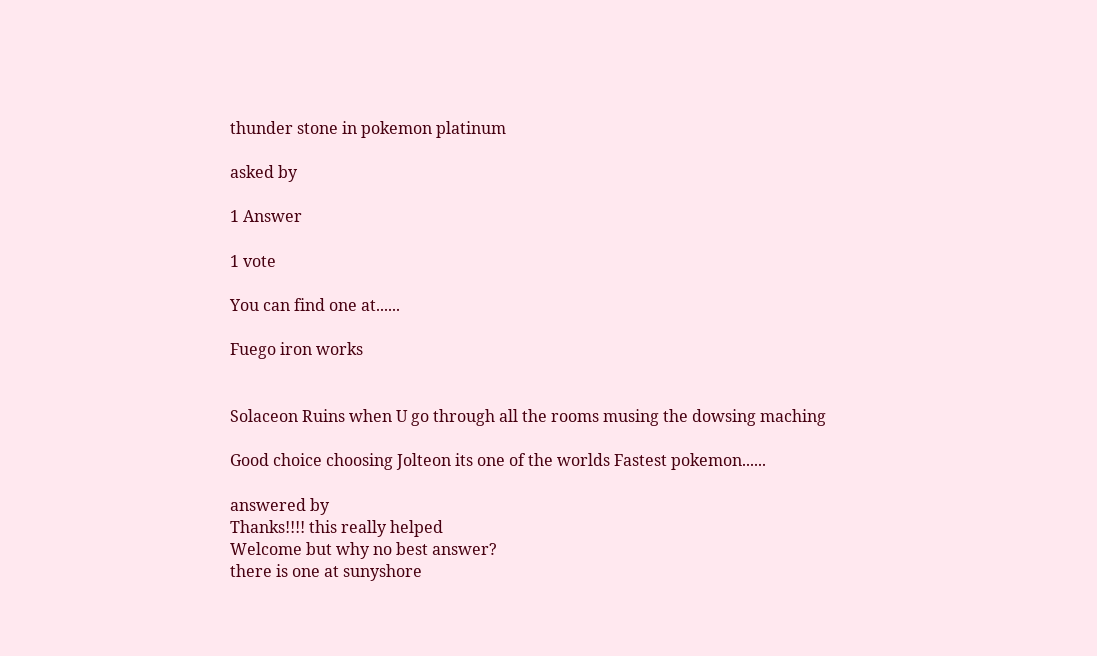thunder stone in pokemon platinum

asked by

1 Answer

1 vote

You can find one at......

Fuego iron works


Solaceon Ruins when U go through all the rooms musing the dowsing maching

Good choice choosing Jolteon its one of the worlds Fastest pokemon......

answered by
Thanks!!!! this really helped
Welcome but why no best answer?
there is one at sunyshore